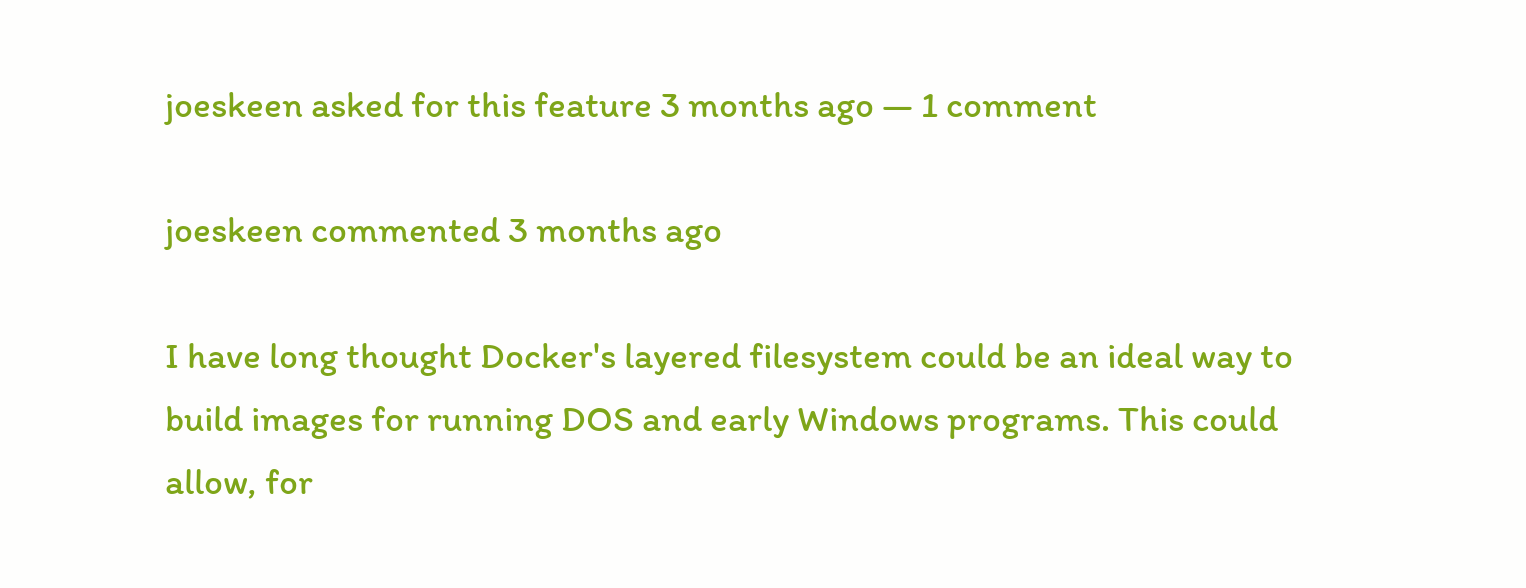joeskeen asked for this feature 3 months ago — 1 comment

joeskeen commented 3 months ago

I have long thought Docker's layered filesystem could be an ideal way to build images for running DOS and early Windows programs. This could allow, for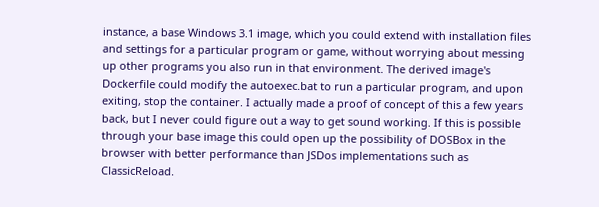instance, a base Windows 3.1 image, which you could extend with installation files and settings for a particular program or game, without worrying about messing up other programs you also run in that environment. The derived image's Dockerfile could modify the autoexec.bat to run a particular program, and upon exiting, stop the container. I actually made a proof of concept of this a few years back, but I never could figure out a way to get sound working. If this is possible through your base image this could open up the possibility of DOSBox in the browser with better performance than JSDos implementations such as ClassicReload.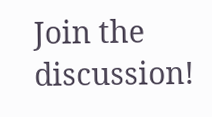Join the discussion!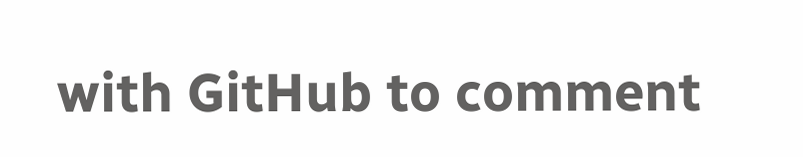with GitHub to comment